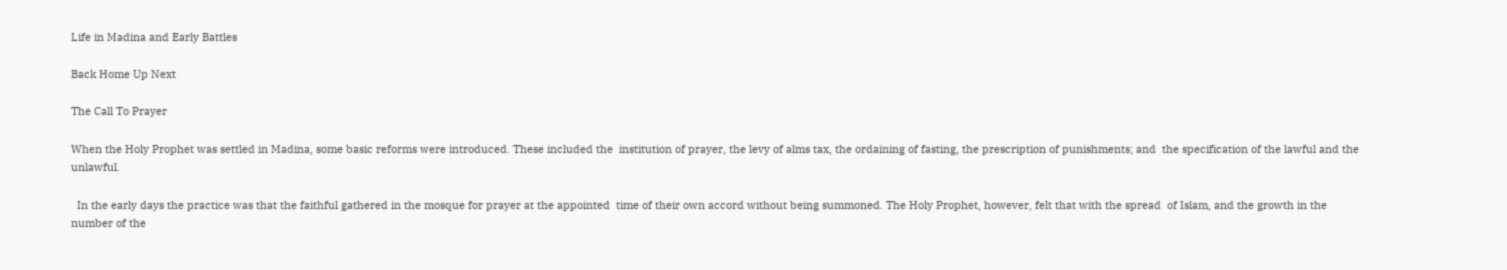Life in Madina and Early Battles

Back Home Up Next

The Call To Prayer

When the Holy Prophet was settled in Madina, some basic reforms were introduced. These included the  institution of prayer, the levy of alms tax, the ordaining of fasting, the prescription of punishments; and  the specification of the lawful and the unlawful.

  In the early days the practice was that the faithful gathered in the mosque for prayer at the appointed  time of their own accord without being summoned. The Holy Prophet, however, felt that with the spread  of Islam, and the growth in the number of the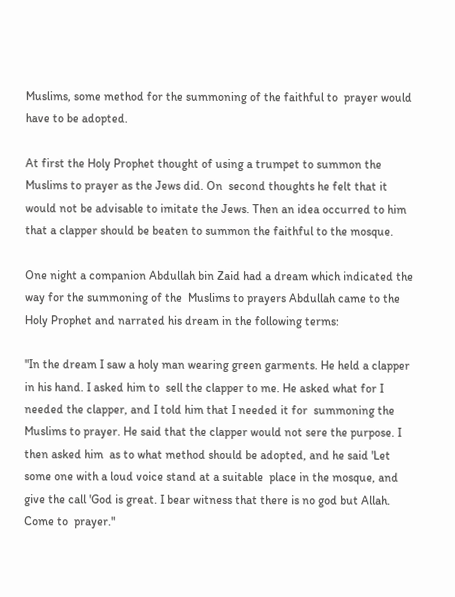Muslims, some method for the summoning of the faithful to  prayer would have to be adopted.

At first the Holy Prophet thought of using a trumpet to summon the Muslims to prayer as the Jews did. On  second thoughts he felt that it would not be advisable to imitate the Jews. Then an idea occurred to him  that a clapper should be beaten to summon the faithful to the mosque.

One night a companion Abdullah bin Zaid had a dream which indicated the way for the summoning of the  Muslims to prayers Abdullah came to the Holy Prophet and narrated his dream in the following terms:

"In the dream I saw a holy man wearing green garments. He held a clapper in his hand. I asked him to  sell the clapper to me. He asked what for I needed the clapper, and I told him that I needed it for  summoning the Muslims to prayer. He said that the clapper would not sere the purpose. I then asked him  as to what method should be adopted, and he said 'Let some one with a loud voice stand at a suitable  place in the mosque, and give the call 'God is great. I bear witness that there is no god but Allah. Come to  prayer."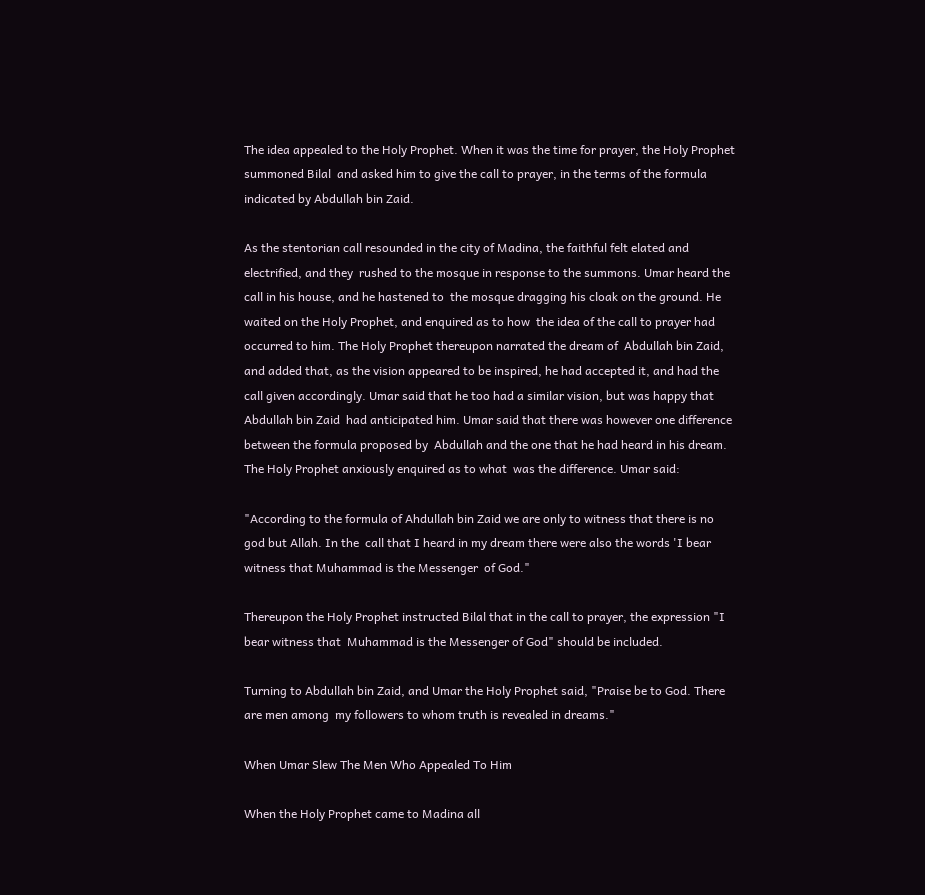The idea appealed to the Holy Prophet. When it was the time for prayer, the Holy Prophet summoned Bilal  and asked him to give the call to prayer, in the terms of the formula indicated by Abdullah bin Zaid.

As the stentorian call resounded in the city of Madina, the faithful felt elated and electrified, and they  rushed to the mosque in response to the summons. Umar heard the call in his house, and he hastened to  the mosque dragging his cloak on the ground. He waited on the Holy Prophet, and enquired as to how  the idea of the call to prayer had occurred to him. The Holy Prophet thereupon narrated the dream of  Abdullah bin Zaid, and added that, as the vision appeared to be inspired, he had accepted it, and had the  call given accordingly. Umar said that he too had a similar vision, but was happy that Abdullah bin Zaid  had anticipated him. Umar said that there was however one difference between the formula proposed by  Abdullah and the one that he had heard in his dream. The Holy Prophet anxiously enquired as to what  was the difference. Umar said:

"According to the formula of Ahdullah bin Zaid we are only to witness that there is no god but Allah. In the  call that I heard in my dream there were also the words 'I bear witness that Muhammad is the Messenger  of God."

Thereupon the Holy Prophet instructed Bilal that in the call to prayer, the expression "I bear witness that  Muhammad is the Messenger of God" should be included.

Turning to Abdullah bin Zaid, and Umar the Holy Prophet said, "Praise be to God. There are men among  my followers to whom truth is revealed in dreams."

When Umar Slew The Men Who Appealed To Him

When the Holy Prophet came to Madina all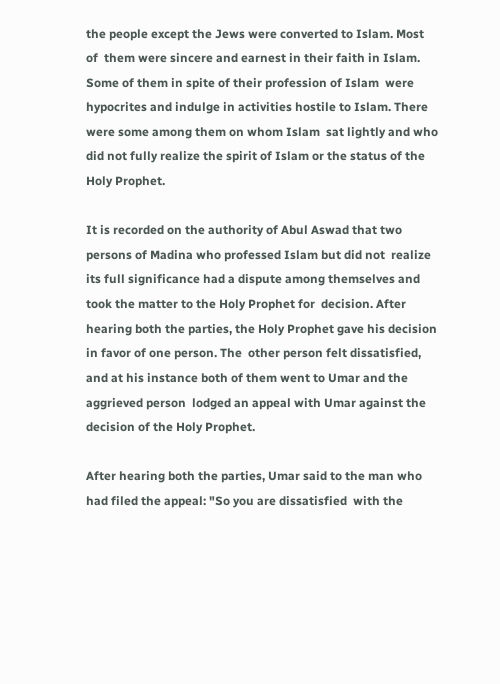the people except the Jews were converted to Islam. Most of  them were sincere and earnest in their faith in Islam. Some of them in spite of their profession of Islam  were hypocrites and indulge in activities hostile to Islam. There were some among them on whom Islam  sat lightly and who did not fully realize the spirit of Islam or the status of the Holy Prophet.

It is recorded on the authority of Abul Aswad that two persons of Madina who professed Islam but did not  realize its full significance had a dispute among themselves and took the matter to the Holy Prophet for  decision. After hearing both the parties, the Holy Prophet gave his decision in favor of one person. The  other person felt dissatisfied, and at his instance both of them went to Umar and the aggrieved person  lodged an appeal with Umar against the decision of the Holy Prophet.

After hearing both the parties, Umar said to the man who had filed the appeal: "So you are dissatisfied  with the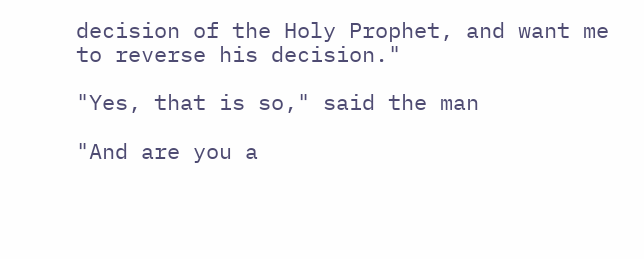decision of the Holy Prophet, and want me to reverse his decision."

"Yes, that is so," said the man

"And are you a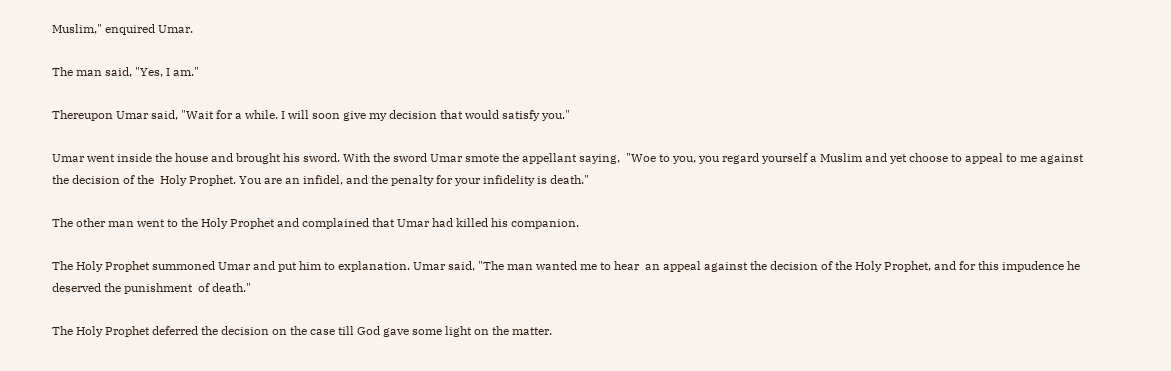Muslim," enquired Umar.

The man said, "Yes, I am."

Thereupon Umar said, "Wait for a while. I will soon give my decision that would satisfy you."

Umar went inside the house and brought his sword. With the sword Umar smote the appellant saying,  "Woe to you, you regard yourself a Muslim and yet choose to appeal to me against the decision of the  Holy Prophet. You are an infidel, and the penalty for your infidelity is death."

The other man went to the Holy Prophet and complained that Umar had killed his companion.

The Holy Prophet summoned Umar and put him to explanation. Umar said, "The man wanted me to hear  an appeal against the decision of the Holy Prophet, and for this impudence he deserved the punishment  of death."

The Holy Prophet deferred the decision on the case till God gave some light on the matter.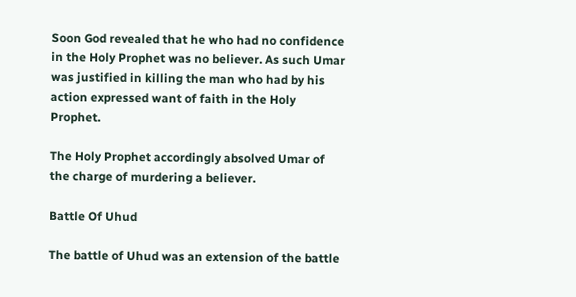Soon God revealed that he who had no confidence in the Holy Prophet was no believer. As such Umar  was justified in killing the man who had by his action expressed want of faith in the Holy Prophet.

The Holy Prophet accordingly absolved Umar of the charge of murdering a believer.

Battle Of Uhud

The battle of Uhud was an extension of the battle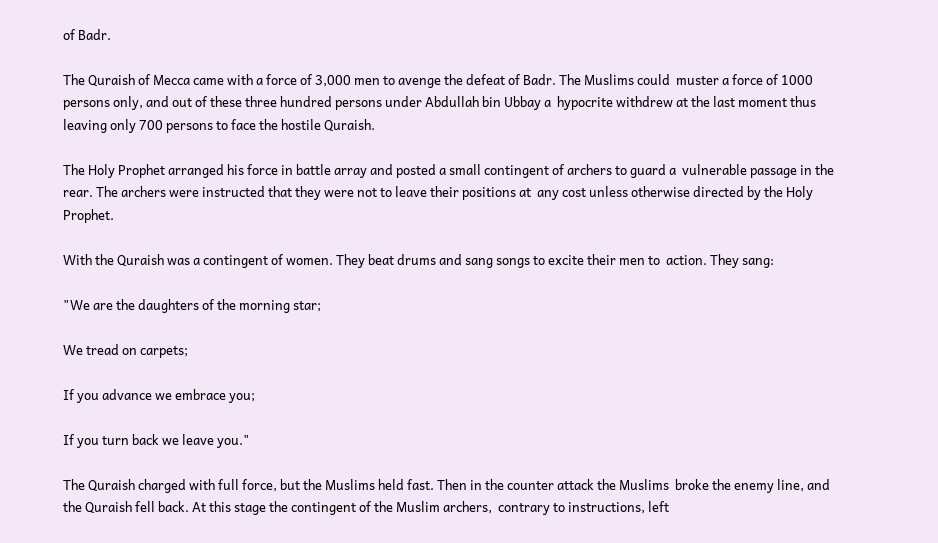of Badr.

The Quraish of Mecca came with a force of 3,000 men to avenge the defeat of Badr. The Muslims could  muster a force of 1000 persons only, and out of these three hundred persons under Abdullah bin Ubbay a  hypocrite withdrew at the last moment thus leaving only 700 persons to face the hostile Quraish.

The Holy Prophet arranged his force in battle array and posted a small contingent of archers to guard a  vulnerable passage in the rear. The archers were instructed that they were not to leave their positions at  any cost unless otherwise directed by the Holy Prophet.

With the Quraish was a contingent of women. They beat drums and sang songs to excite their men to  action. They sang:

"We are the daughters of the morning star;

We tread on carpets;

If you advance we embrace you;

If you turn back we leave you."

The Quraish charged with full force, but the Muslims held fast. Then in the counter attack the Muslims  broke the enemy line, and the Quraish fell back. At this stage the contingent of the Muslim archers,  contrary to instructions, left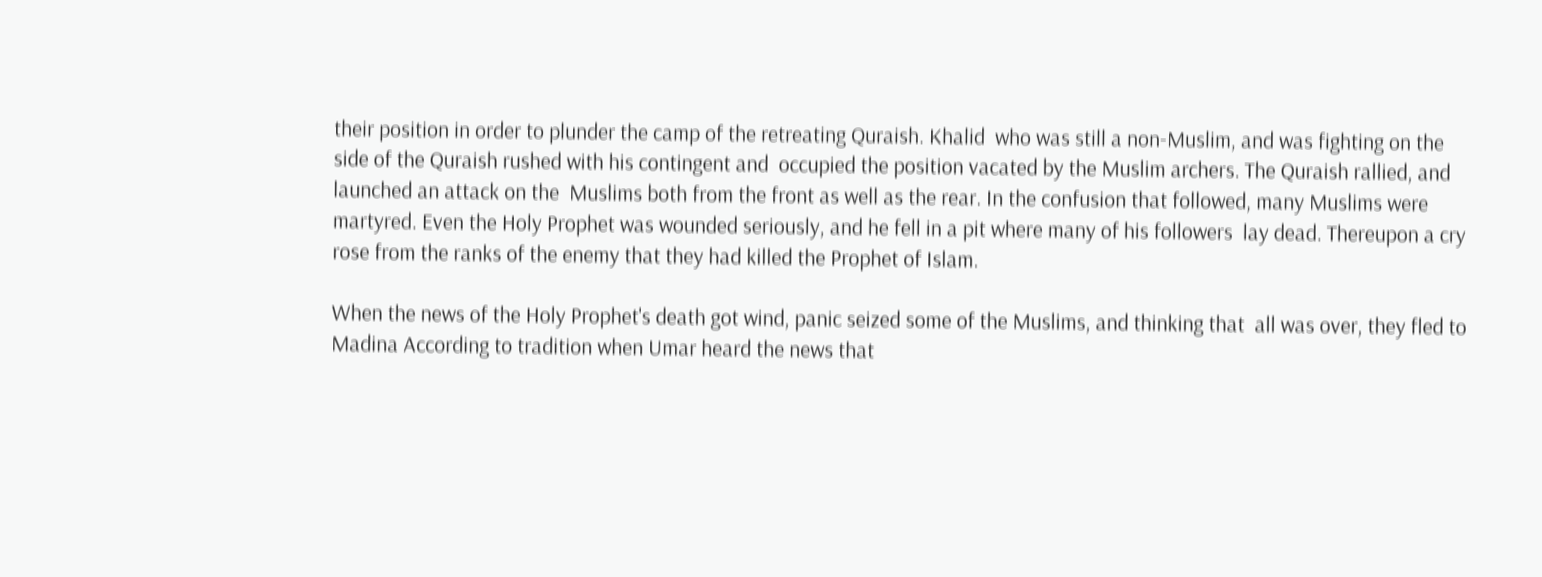their position in order to plunder the camp of the retreating Quraish. Khalid  who was still a non-Muslim, and was fighting on the side of the Quraish rushed with his contingent and  occupied the position vacated by the Muslim archers. The Quraish rallied, and launched an attack on the  Muslims both from the front as well as the rear. In the confusion that followed, many Muslims were  martyred. Even the Holy Prophet was wounded seriously, and he fell in a pit where many of his followers  lay dead. Thereupon a cry rose from the ranks of the enemy that they had killed the Prophet of Islam.

When the news of the Holy Prophet's death got wind, panic seized some of the Muslims, and thinking that  all was over, they fled to Madina According to tradition when Umar heard the news that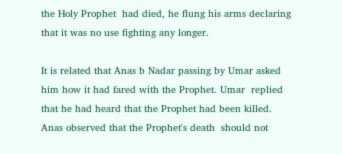the Holy Prophet  had died, he flung his arms declaring that it was no use fighting any longer.

It is related that Anas b Nadar passing by Umar asked him how it had fared with the Prophet. Umar  replied that he had heard that the Prophet had been killed. Anas observed that the Prophet's death  should not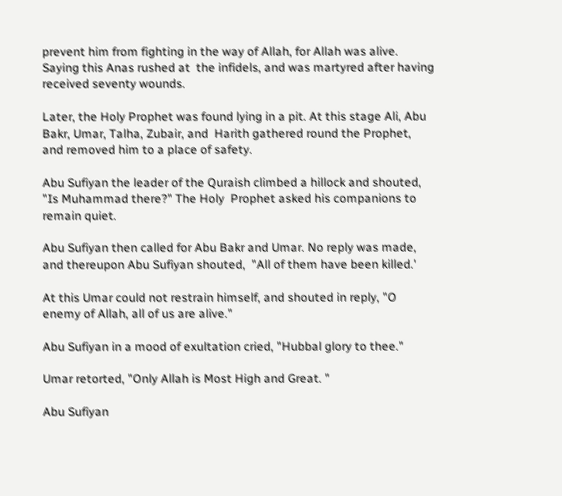prevent him from fighting in the way of Allah, for Allah was alive. Saying this Anas rushed at  the infidels, and was martyred after having received seventy wounds.

Later, the Holy Prophet was found lying in a pit. At this stage Ali, Abu Bakr, Umar, Talha, Zubair, and  Harith gathered round the Prophet, and removed him to a place of safety.

Abu Sufiyan the leader of the Quraish climbed a hillock and shouted, "Is Muhammad there?" The Holy  Prophet asked his companions to remain quiet.

Abu Sufiyan then called for Abu Bakr and Umar. No reply was made, and thereupon Abu Sufiyan shouted,  "All of them have been killed.'

At this Umar could not restrain himself, and shouted in reply, "O enemy of Allah, all of us are alive."

Abu Sufiyan in a mood of exultation cried, "Hubbal glory to thee."

Umar retorted, "Only Allah is Most High and Great. "

Abu Sufiyan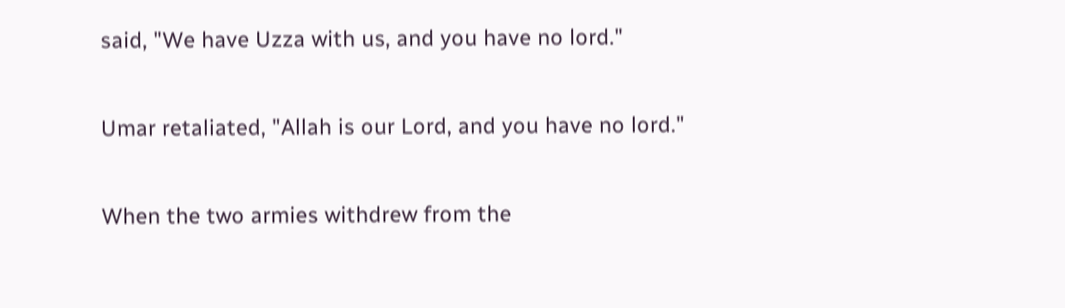said, "We have Uzza with us, and you have no lord."

Umar retaliated, "Allah is our Lord, and you have no lord."

When the two armies withdrew from the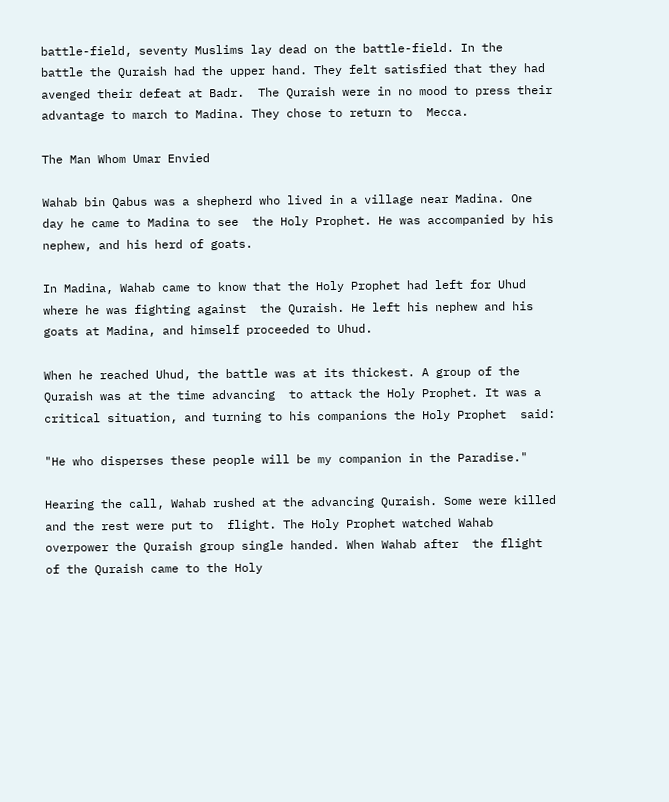battle-field, seventy Muslims lay dead on the battle-field. In the  battle the Quraish had the upper hand. They felt satisfied that they had avenged their defeat at Badr.  The Quraish were in no mood to press their advantage to march to Madina. They chose to return to  Mecca.

The Man Whom Umar Envied

Wahab bin Qabus was a shepherd who lived in a village near Madina. One day he came to Madina to see  the Holy Prophet. He was accompanied by his nephew, and his herd of goats.

In Madina, Wahab came to know that the Holy Prophet had left for Uhud where he was fighting against  the Quraish. He left his nephew and his goats at Madina, and himself proceeded to Uhud.

When he reached Uhud, the battle was at its thickest. A group of the Quraish was at the time advancing  to attack the Holy Prophet. It was a critical situation, and turning to his companions the Holy Prophet  said:

"He who disperses these people will be my companion in the Paradise."

Hearing the call, Wahab rushed at the advancing Quraish. Some were killed and the rest were put to  flight. The Holy Prophet watched Wahab overpower the Quraish group single handed. When Wahab after  the flight of the Quraish came to the Holy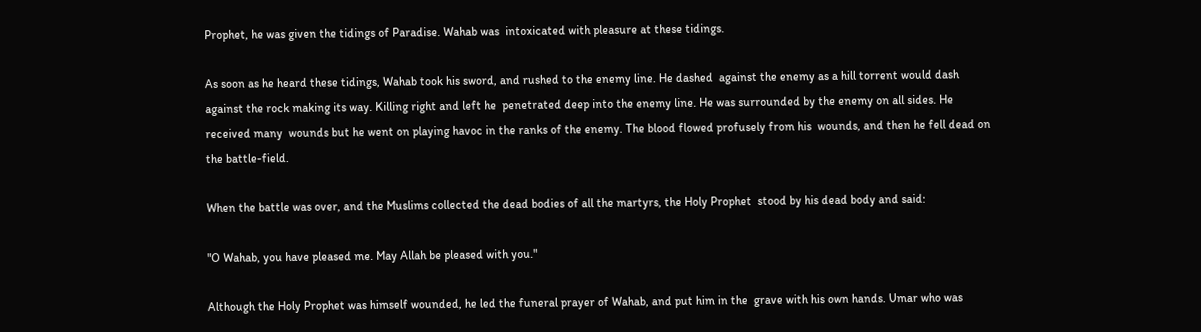Prophet, he was given the tidings of Paradise. Wahab was  intoxicated with pleasure at these tidings.

As soon as he heard these tidings, Wahab took his sword, and rushed to the enemy line. He dashed  against the enemy as a hill torrent would dash against the rock making its way. Killing right and left he  penetrated deep into the enemy line. He was surrounded by the enemy on all sides. He received many  wounds but he went on playing havoc in the ranks of the enemy. The blood flowed profusely from his  wounds, and then he fell dead on the battle-field.

When the battle was over, and the Muslims collected the dead bodies of all the martyrs, the Holy Prophet  stood by his dead body and said:

"O Wahab, you have pleased me. May Allah be pleased with you."

Although the Holy Prophet was himself wounded, he led the funeral prayer of Wahab, and put him in the  grave with his own hands. Umar who was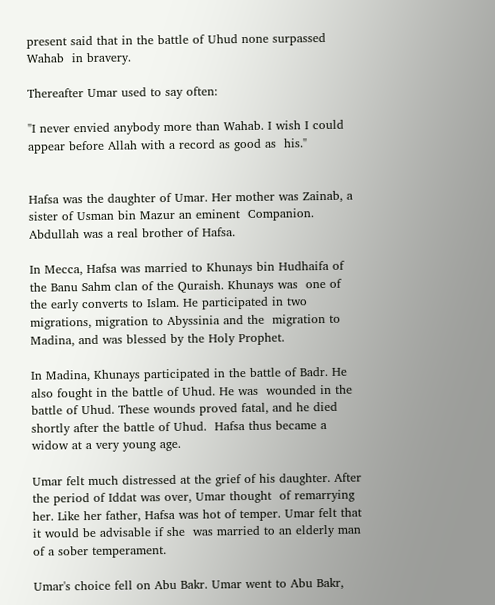present said that in the battle of Uhud none surpassed Wahab  in bravery.

Thereafter Umar used to say often:

"I never envied anybody more than Wahab. I wish I could appear before Allah with a record as good as  his."


Hafsa was the daughter of Umar. Her mother was Zainab, a sister of Usman bin Mazur an eminent  Companion. Abdullah was a real brother of Hafsa.

In Mecca, Hafsa was married to Khunays bin Hudhaifa of the Banu Sahm clan of the Quraish. Khunays was  one of the early converts to Islam. He participated in two migrations, migration to Abyssinia and the  migration to Madina, and was blessed by the Holy Prophet.

In Madina, Khunays participated in the battle of Badr. He also fought in the battle of Uhud. He was  wounded in the battle of Uhud. These wounds proved fatal, and he died shortly after the battle of Uhud.  Hafsa thus became a widow at a very young age.

Umar felt much distressed at the grief of his daughter. After the period of Iddat was over, Umar thought  of remarrying her. Like her father, Hafsa was hot of temper. Umar felt that it would be advisable if she  was married to an elderly man of a sober temperament.

Umar's choice fell on Abu Bakr. Umar went to Abu Bakr,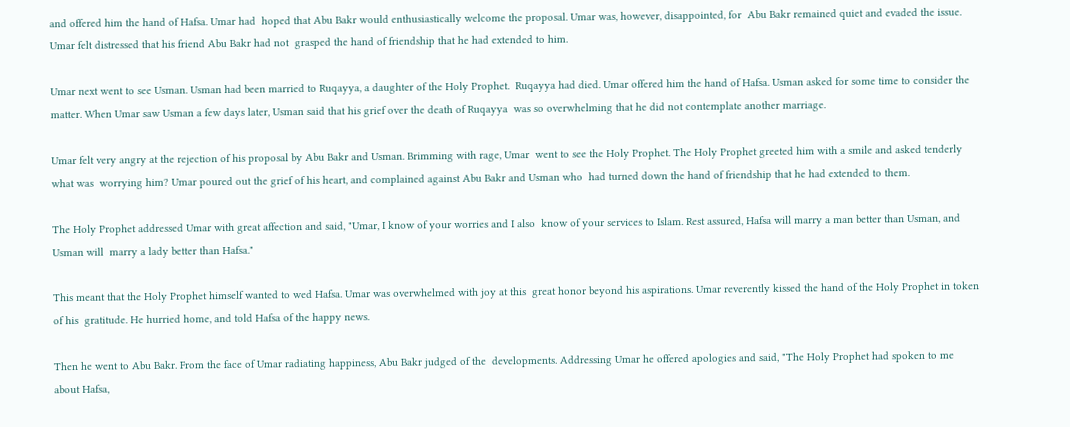and offered him the hand of Hafsa. Umar had  hoped that Abu Bakr would enthusiastically welcome the proposal. Umar was, however, disappointed, for  Abu Bakr remained quiet and evaded the issue. Umar felt distressed that his friend Abu Bakr had not  grasped the hand of friendship that he had extended to him.

Umar next went to see Usman. Usman had been married to Ruqayya, a daughter of the Holy Prophet.  Ruqayya had died. Umar offered him the hand of Hafsa. Usman asked for some time to consider the  matter. When Umar saw Usman a few days later, Usman said that his grief over the death of Ruqayya  was so overwhelming that he did not contemplate another marriage.

Umar felt very angry at the rejection of his proposal by Abu Bakr and Usman. Brimming with rage, Umar  went to see the Holy Prophet. The Holy Prophet greeted him with a smile and asked tenderly what was  worrying him? Umar poured out the grief of his heart, and complained against Abu Bakr and Usman who  had turned down the hand of friendship that he had extended to them.

The Holy Prophet addressed Umar with great affection and said, "Umar, I know of your worries and I also  know of your services to Islam. Rest assured, Hafsa will marry a man better than Usman, and Usman will  marry a lady better than Hafsa."

This meant that the Holy Prophet himself wanted to wed Hafsa. Umar was overwhelmed with joy at this  great honor beyond his aspirations. Umar reverently kissed the hand of the Holy Prophet in token of his  gratitude. He hurried home, and told Hafsa of the happy news.

Then he went to Abu Bakr. From the face of Umar radiating happiness, Abu Bakr judged of the  developments. Addressing Umar he offered apologies and said, "The Holy Prophet had spoken to me  about Hafsa,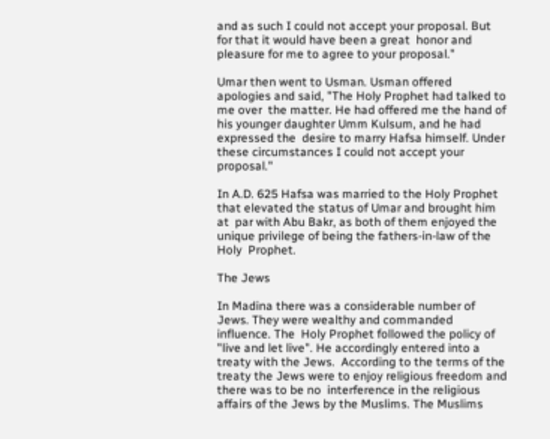and as such I could not accept your proposal. But for that it would have been a great  honor and pleasure for me to agree to your proposal."

Umar then went to Usman. Usman offered apologies and said, "The Holy Prophet had talked to me over  the matter. He had offered me the hand of his younger daughter Umm Kulsum, and he had expressed the  desire to marry Hafsa himself. Under these circumstances I could not accept your proposal."

In A.D. 625 Hafsa was married to the Holy Prophet that elevated the status of Umar and brought him at  par with Abu Bakr, as both of them enjoyed the unique privilege of being the fathers-in-law of the Holy  Prophet.

The Jews

In Madina there was a considerable number of Jews. They were wealthy and commanded influence. The  Holy Prophet followed the policy of "live and let live". He accordingly entered into a treaty with the Jews.  According to the terms of the treaty the Jews were to enjoy religious freedom and there was to be no  interference in the religious affairs of the Jews by the Muslims. The Muslims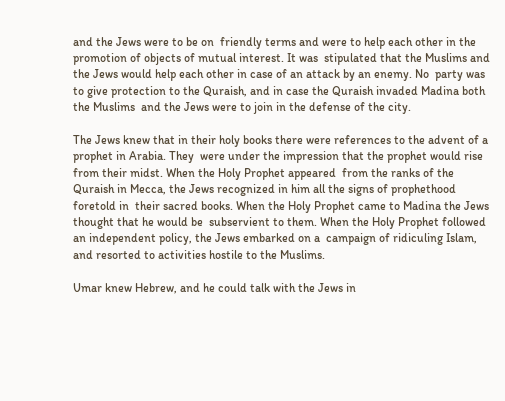and the Jews were to be on  friendly terms and were to help each other in the promotion of objects of mutual interest. It was  stipulated that the Muslims and the Jews would help each other in case of an attack by an enemy. No  party was to give protection to the Quraish, and in case the Quraish invaded Madina both the Muslims  and the Jews were to join in the defense of the city.

The Jews knew that in their holy books there were references to the advent of a prophet in Arabia. They  were under the impression that the prophet would rise from their midst. When the Holy Prophet appeared  from the ranks of the Quraish in Mecca, the Jews recognized in him all the signs of prophethood foretold in  their sacred books. When the Holy Prophet came to Madina the Jews thought that he would be  subservient to them. When the Holy Prophet followed an independent policy, the Jews embarked on a  campaign of ridiculing Islam, and resorted to activities hostile to the Muslims.

Umar knew Hebrew, and he could talk with the Jews in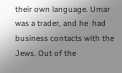their own language. Umar was a trader, and he  had business contacts with the Jews. Out of the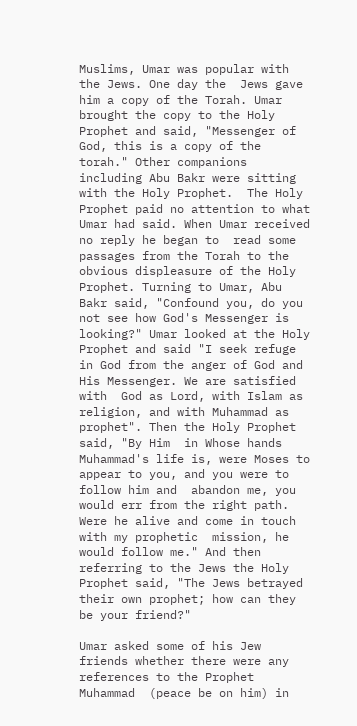Muslims, Umar was popular with the Jews. One day the  Jews gave him a copy of the Torah. Umar brought the copy to the Holy Prophet and said, "Messenger of  God, this is a copy of the torah." Other companions including Abu Bakr were sitting with the Holy Prophet.  The Holy Prophet paid no attention to what Umar had said. When Umar received no reply he began to  read some passages from the Torah to the obvious displeasure of the Holy Prophet. Turning to Umar, Abu  Bakr said, "Confound you, do you not see how God's Messenger is looking?" Umar looked at the Holy  Prophet and said "I seek refuge in God from the anger of God and His Messenger. We are satisfied with  God as Lord, with Islam as religion, and with Muhammad as prophet". Then the Holy Prophet said, "By Him  in Whose hands Muhammad's life is, were Moses to appear to you, and you were to follow him and  abandon me, you would err from the right path. Were he alive and come in touch with my prophetic  mission, he would follow me." And then referring to the Jews the Holy Prophet said, "The Jews betrayed  their own prophet; how can they be your friend?"

Umar asked some of his Jew friends whether there were any references to the Prophet Muhammad  (peace be on him) in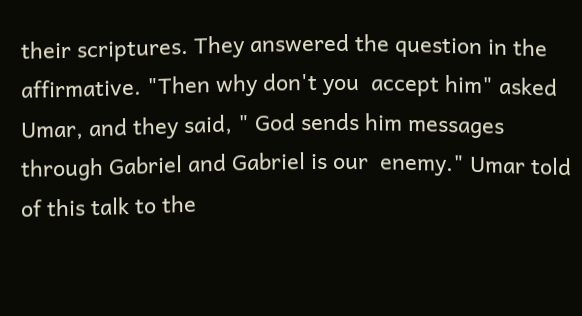their scriptures. They answered the question in the affirmative. "Then why don't you  accept him" asked Umar, and they said, " God sends him messages through Gabriel and Gabriel is our  enemy." Umar told of this talk to the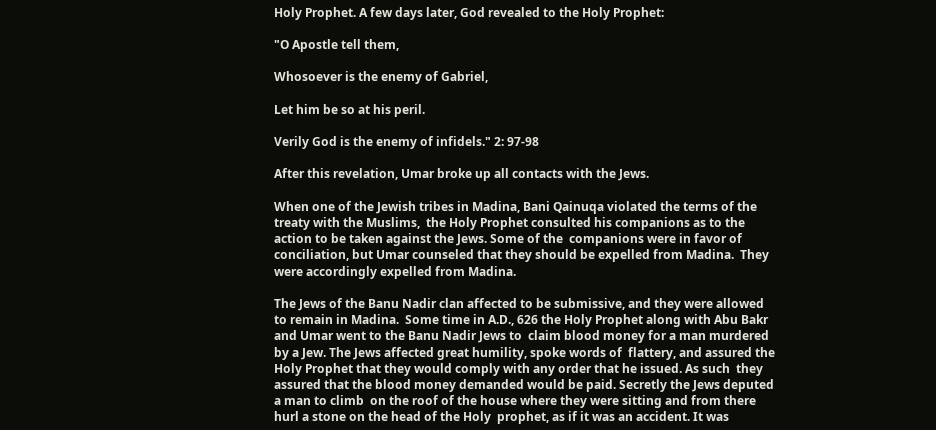Holy Prophet. A few days later, God revealed to the Holy Prophet:

"O Apostle tell them,

Whosoever is the enemy of Gabriel,

Let him be so at his peril.

Verily God is the enemy of infidels." 2: 97-98

After this revelation, Umar broke up all contacts with the Jews.

When one of the Jewish tribes in Madina, Bani Qainuqa violated the terms of the treaty with the Muslims,  the Holy Prophet consulted his companions as to the action to be taken against the Jews. Some of the  companions were in favor of conciliation, but Umar counseled that they should be expelled from Madina.  They were accordingly expelled from Madina.

The Jews of the Banu Nadir clan affected to be submissive, and they were allowed to remain in Madina.  Some time in A.D., 626 the Holy Prophet along with Abu Bakr and Umar went to the Banu Nadir Jews to  claim blood money for a man murdered by a Jew. The Jews affected great humility, spoke words of  flattery, and assured the Holy Prophet that they would comply with any order that he issued. As such  they assured that the blood money demanded would be paid. Secretly the Jews deputed a man to climb  on the roof of the house where they were sitting and from there hurl a stone on the head of the Holy  prophet, as if it was an accident. It was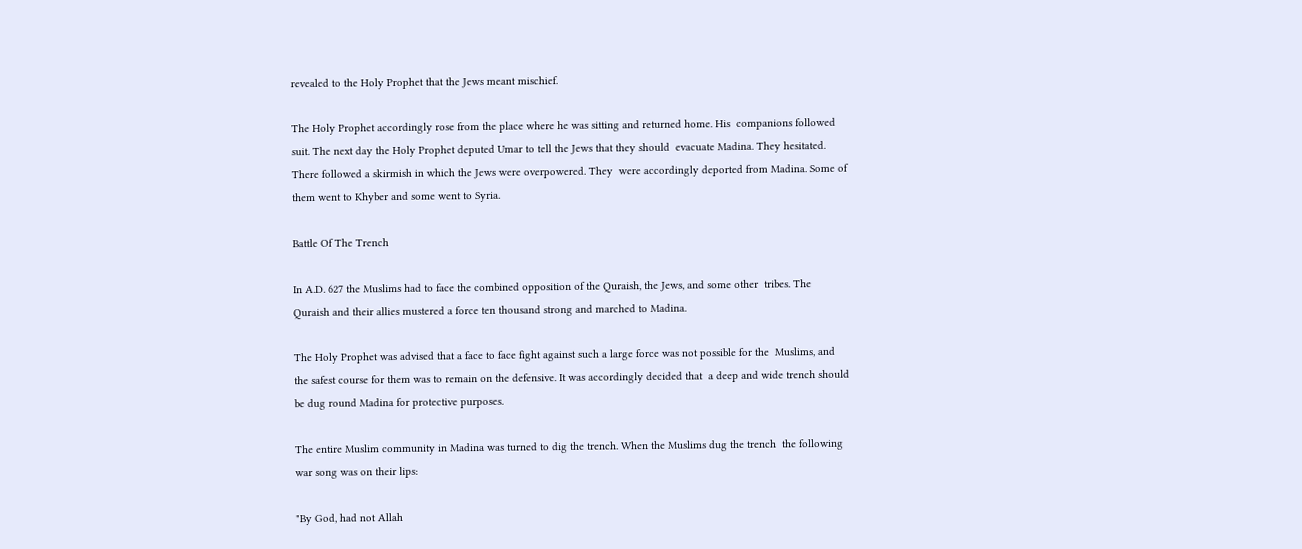revealed to the Holy Prophet that the Jews meant mischief.

The Holy Prophet accordingly rose from the place where he was sitting and returned home. His  companions followed suit. The next day the Holy Prophet deputed Umar to tell the Jews that they should  evacuate Madina. They hesitated. There followed a skirmish in which the Jews were overpowered. They  were accordingly deported from Madina. Some of them went to Khyber and some went to Syria.

Battle Of The Trench

In A.D. 627 the Muslims had to face the combined opposition of the Quraish, the Jews, and some other  tribes. The Quraish and their allies mustered a force ten thousand strong and marched to Madina.

The Holy Prophet was advised that a face to face fight against such a large force was not possible for the  Muslims, and the safest course for them was to remain on the defensive. It was accordingly decided that  a deep and wide trench should be dug round Madina for protective purposes.

The entire Muslim community in Madina was turned to dig the trench. When the Muslims dug the trench  the following war song was on their lips:

"By God, had not Allah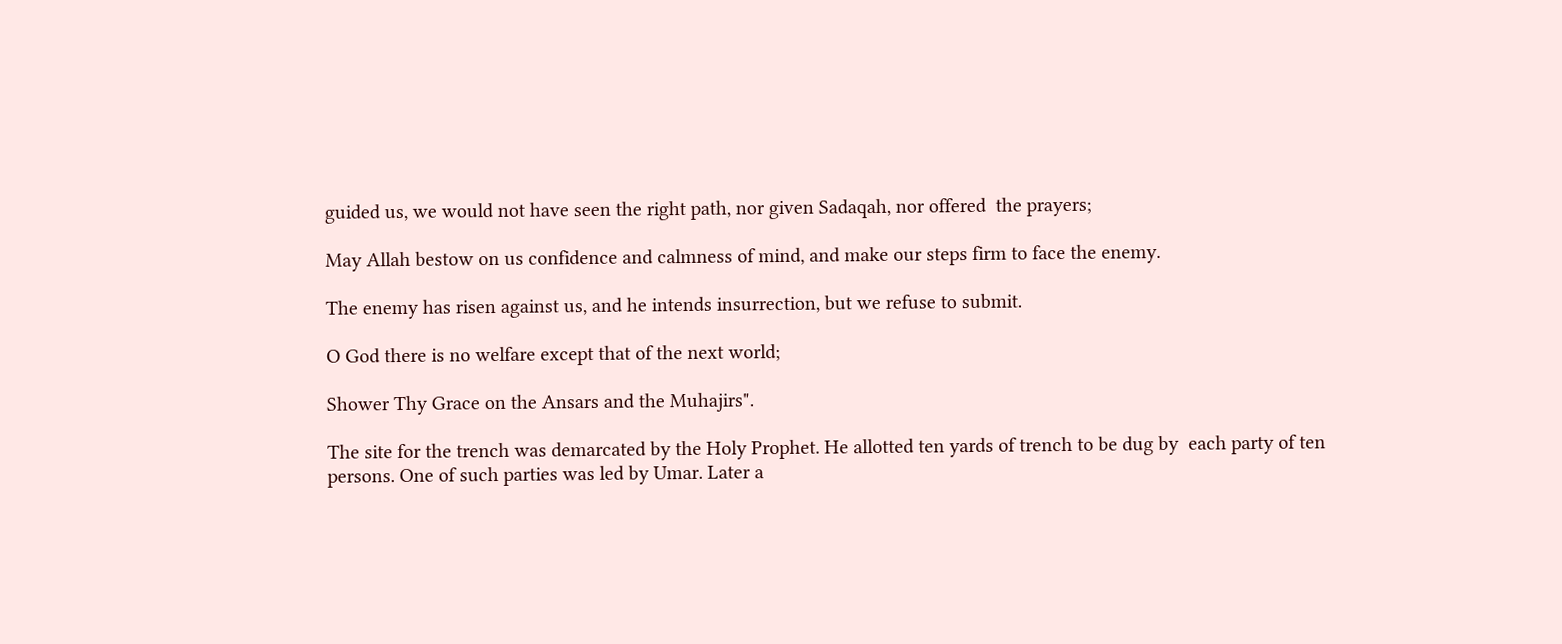guided us, we would not have seen the right path, nor given Sadaqah, nor offered  the prayers;

May Allah bestow on us confidence and calmness of mind, and make our steps firm to face the enemy.

The enemy has risen against us, and he intends insurrection, but we refuse to submit.

O God there is no welfare except that of the next world;

Shower Thy Grace on the Ansars and the Muhajirs".

The site for the trench was demarcated by the Holy Prophet. He allotted ten yards of trench to be dug by  each party of ten persons. One of such parties was led by Umar. Later a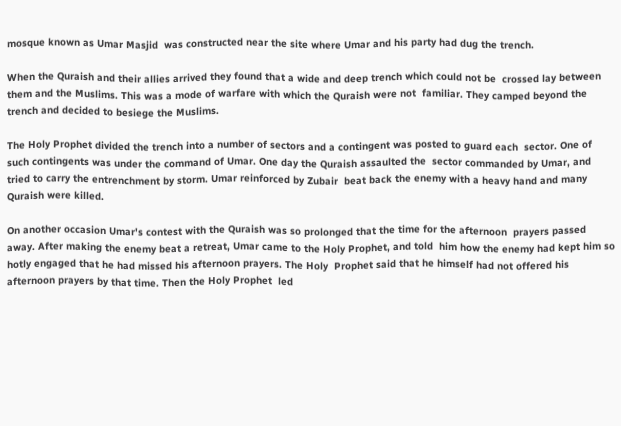mosque known as Umar Masjid  was constructed near the site where Umar and his party had dug the trench.

When the Quraish and their allies arrived they found that a wide and deep trench which could not be  crossed lay between them and the Muslims. This was a mode of warfare with which the Quraish were not  familiar. They camped beyond the trench and decided to besiege the Muslims.

The Holy Prophet divided the trench into a number of sectors and a contingent was posted to guard each  sector. One of such contingents was under the command of Umar. One day the Quraish assaulted the  sector commanded by Umar, and tried to carry the entrenchment by storm. Umar reinforced by Zubair  beat back the enemy with a heavy hand and many Quraish were killed.

On another occasion Umar's contest with the Quraish was so prolonged that the time for the afternoon  prayers passed away. After making the enemy beat a retreat, Umar came to the Holy Prophet, and told  him how the enemy had kept him so hotly engaged that he had missed his afternoon prayers. The Holy  Prophet said that he himself had not offered his afternoon prayers by that time. Then the Holy Prophet  led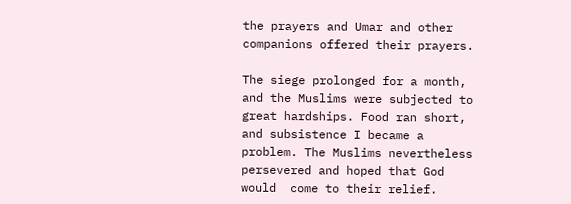the prayers and Umar and other companions offered their prayers.

The siege prolonged for a month, and the Muslims were subjected to great hardships. Food ran short,  and subsistence I became a problem. The Muslims nevertheless persevered and hoped that God would  come to their relief.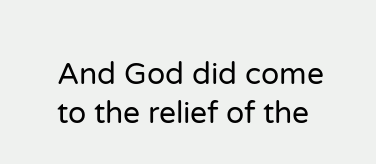And God did come to the relief of the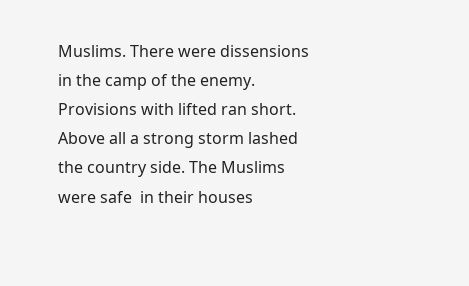Muslims. There were dissensions in the camp of the enemy.  Provisions with lifted ran short. Above all a strong storm lashed the country side. The Muslims were safe  in their houses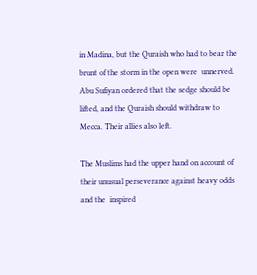in Madina, but the Quraish who had to bear the brunt of the storm in the open were  unnerved. Abu Sufiyan ordered that the sedge should be lifted, and the Quraish should withdraw to  Mecca. Their allies also left.

The Muslims had the upper hand on account of their unusual perseverance against heavy odds and the  inspired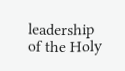leadership of the Holy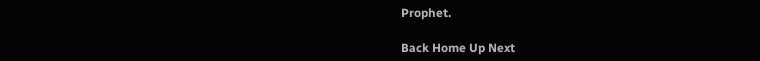Prophet.

Back Home Up Next